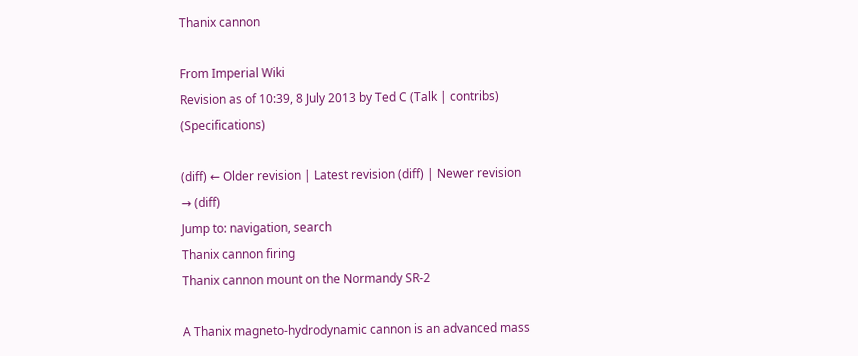Thanix cannon

From Imperial Wiki
Revision as of 10:39, 8 July 2013 by Ted C (Talk | contribs) (Specifications)

(diff) ← Older revision | Latest revision (diff) | Newer revision → (diff)
Jump to: navigation, search
Thanix cannon firing
Thanix cannon mount on the Normandy SR-2

A Thanix magneto-hydrodynamic cannon is an advanced mass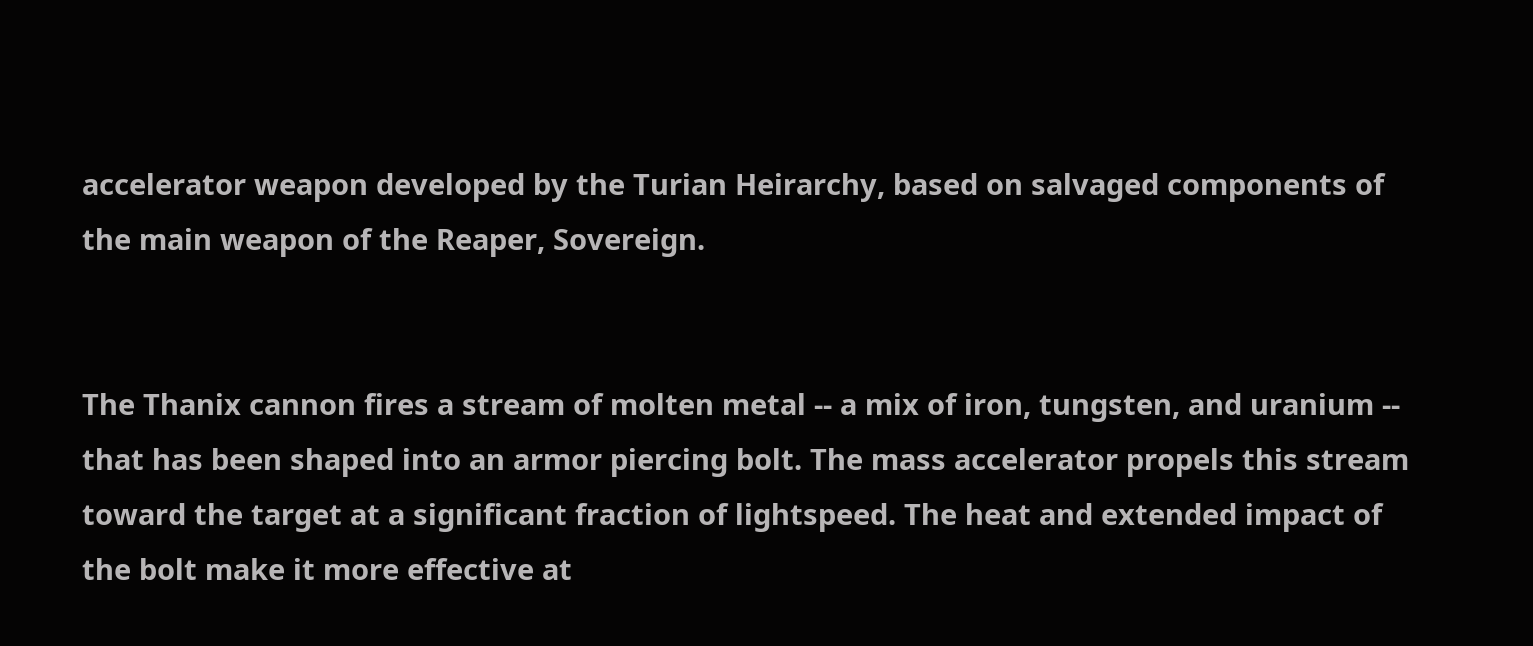accelerator weapon developed by the Turian Heirarchy, based on salvaged components of the main weapon of the Reaper, Sovereign.


The Thanix cannon fires a stream of molten metal -- a mix of iron, tungsten, and uranium -- that has been shaped into an armor piercing bolt. The mass accelerator propels this stream toward the target at a significant fraction of lightspeed. The heat and extended impact of the bolt make it more effective at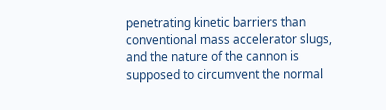penetrating kinetic barriers than conventional mass accelerator slugs, and the nature of the cannon is supposed to circumvent the normal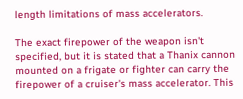length limitations of mass accelerators.

The exact firepower of the weapon isn't specified, but it is stated that a Thanix cannon mounted on a frigate or fighter can carry the firepower of a cruiser's mass accelerator. This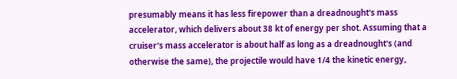presumably means it has less firepower than a dreadnought's mass accelerator, which delivers about 38 kt of energy per shot. Assuming that a cruiser's mass accelerator is about half as long as a dreadnought's (and otherwise the same), the projectile would have 1/4 the kinetic energy,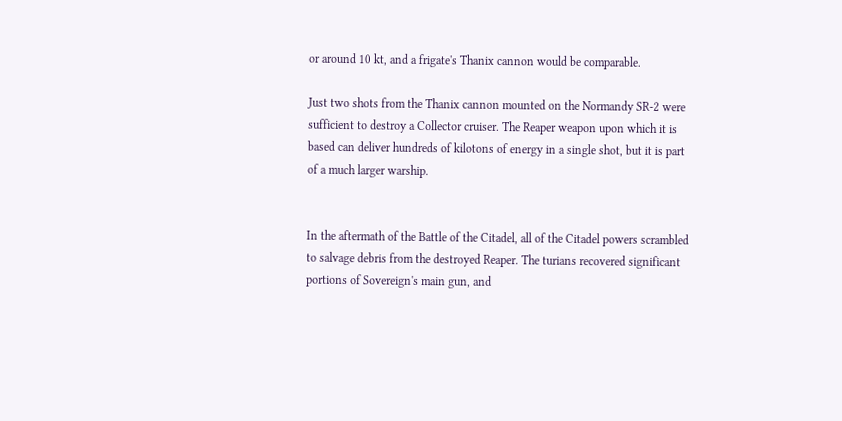or around 10 kt, and a frigate's Thanix cannon would be comparable.

Just two shots from the Thanix cannon mounted on the Normandy SR-2 were sufficient to destroy a Collector cruiser. The Reaper weapon upon which it is based can deliver hundreds of kilotons of energy in a single shot, but it is part of a much larger warship.


In the aftermath of the Battle of the Citadel, all of the Citadel powers scrambled to salvage debris from the destroyed Reaper. The turians recovered significant portions of Sovereign's main gun, and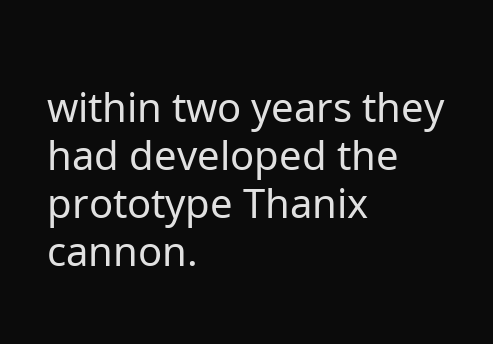within two years they had developed the prototype Thanix cannon.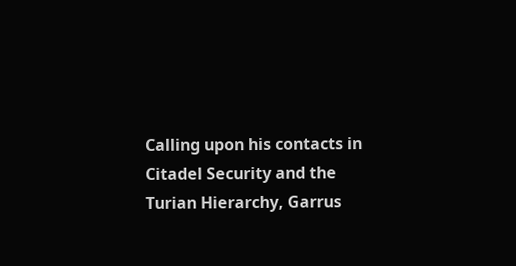Calling upon his contacts in Citadel Security and the Turian Hierarchy, Garrus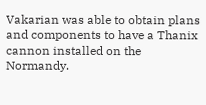Vakarian was able to obtain plans and components to have a Thanix cannon installed on the Normandy.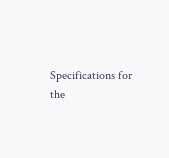Specifications for the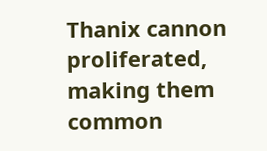Thanix cannon proliferated, making them common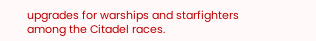upgrades for warships and starfighters among the Citadel races.